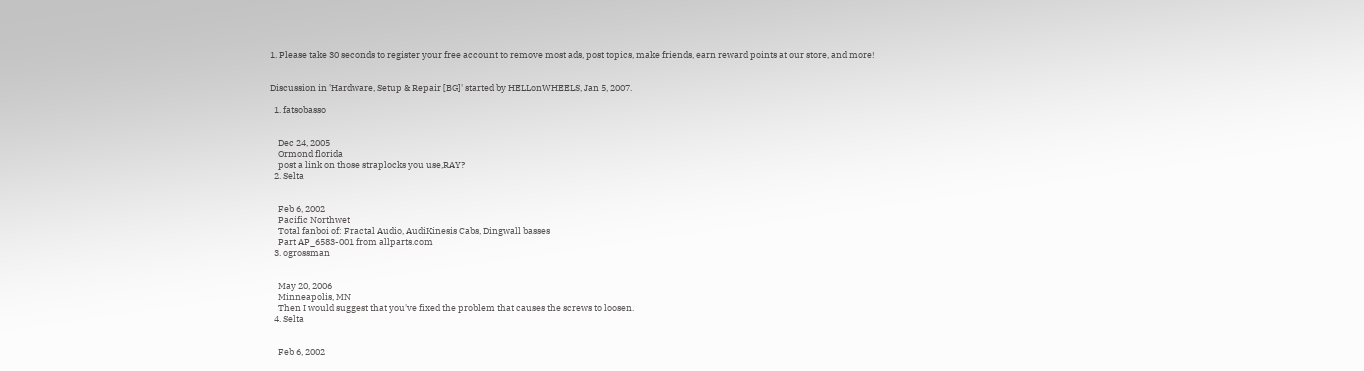1. Please take 30 seconds to register your free account to remove most ads, post topics, make friends, earn reward points at our store, and more!


Discussion in 'Hardware, Setup & Repair [BG]' started by HELLonWHEELS, Jan 5, 2007.

  1. fatsobasso


    Dec 24, 2005
    Ormond florida
    post a link on those straplocks you use,RAY?
  2. Selta


    Feb 6, 2002
    Pacific Northwet
    Total fanboi of: Fractal Audio, AudiKinesis Cabs, Dingwall basses
    Part AP_6583-001 from allparts.com
  3. ogrossman


    May 20, 2006
    Minneapolis, MN
    Then I would suggest that you've fixed the problem that causes the screws to loosen.
  4. Selta


    Feb 6, 2002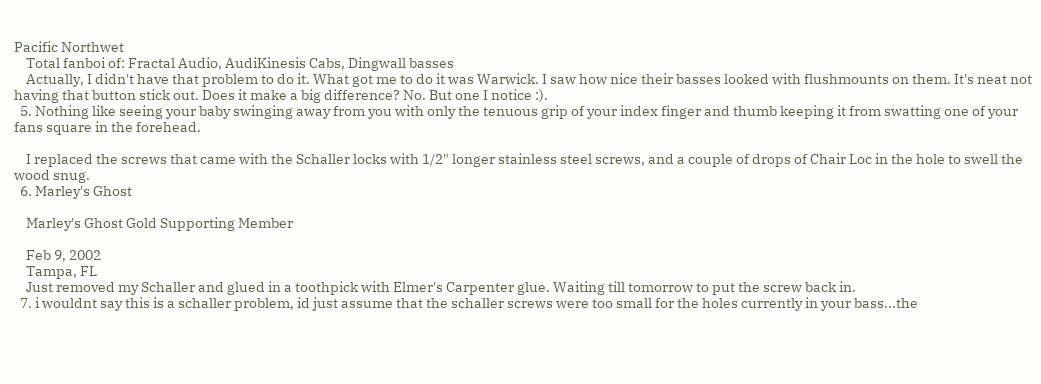Pacific Northwet
    Total fanboi of: Fractal Audio, AudiKinesis Cabs, Dingwall basses
    Actually, I didn't have that problem to do it. What got me to do it was Warwick. I saw how nice their basses looked with flushmounts on them. It's neat not having that button stick out. Does it make a big difference? No. But one I notice :).
  5. Nothing like seeing your baby swinging away from you with only the tenuous grip of your index finger and thumb keeping it from swatting one of your fans square in the forehead.

    I replaced the screws that came with the Schaller locks with 1/2" longer stainless steel screws, and a couple of drops of Chair Loc in the hole to swell the wood snug.
  6. Marley's Ghost

    Marley's Ghost Gold Supporting Member

    Feb 9, 2002
    Tampa, FL
    Just removed my Schaller and glued in a toothpick with Elmer's Carpenter glue. Waiting till tomorrow to put the screw back in.
  7. i wouldnt say this is a schaller problem, id just assume that the schaller screws were too small for the holes currently in your bass...the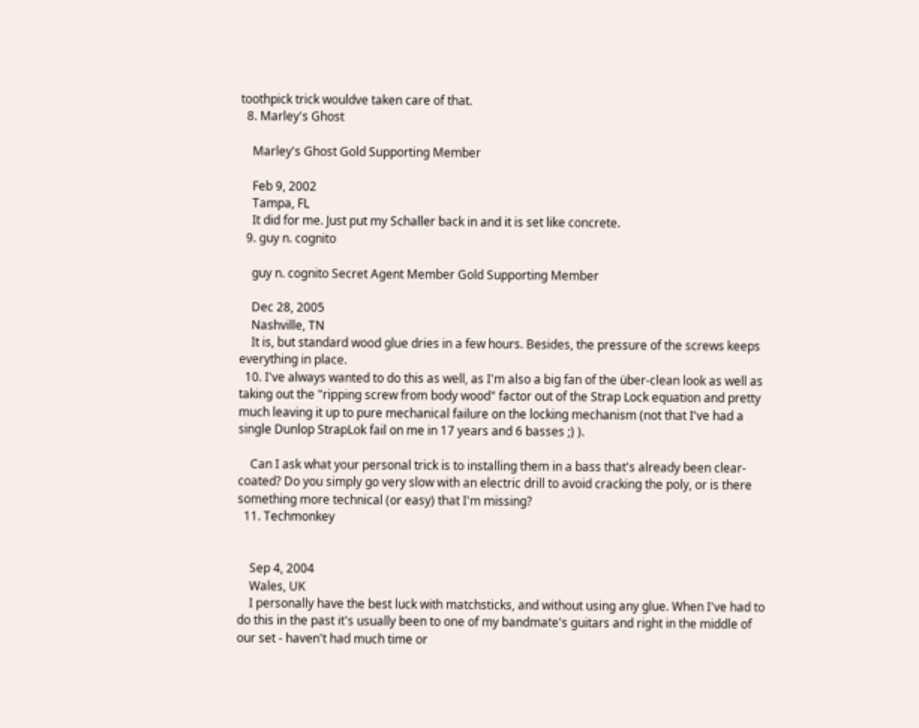toothpick trick wouldve taken care of that.
  8. Marley's Ghost

    Marley's Ghost Gold Supporting Member

    Feb 9, 2002
    Tampa, FL
    It did for me. Just put my Schaller back in and it is set like concrete.
  9. guy n. cognito

    guy n. cognito Secret Agent Member Gold Supporting Member

    Dec 28, 2005
    Nashville, TN
    It is, but standard wood glue dries in a few hours. Besides, the pressure of the screws keeps everything in place.
  10. I've always wanted to do this as well, as I'm also a big fan of the über-clean look as well as taking out the "ripping screw from body wood" factor out of the Strap Lock equation and pretty much leaving it up to pure mechanical failure on the locking mechanism (not that I've had a single Dunlop StrapLok fail on me in 17 years and 6 basses ;) ).

    Can I ask what your personal trick is to installing them in a bass that's already been clear-coated? Do you simply go very slow with an electric drill to avoid cracking the poly, or is there something more technical (or easy) that I'm missing?
  11. Techmonkey


    Sep 4, 2004
    Wales, UK
    I personally have the best luck with matchsticks, and without using any glue. When I've had to do this in the past it's usually been to one of my bandmate's guitars and right in the middle of our set - haven't had much time or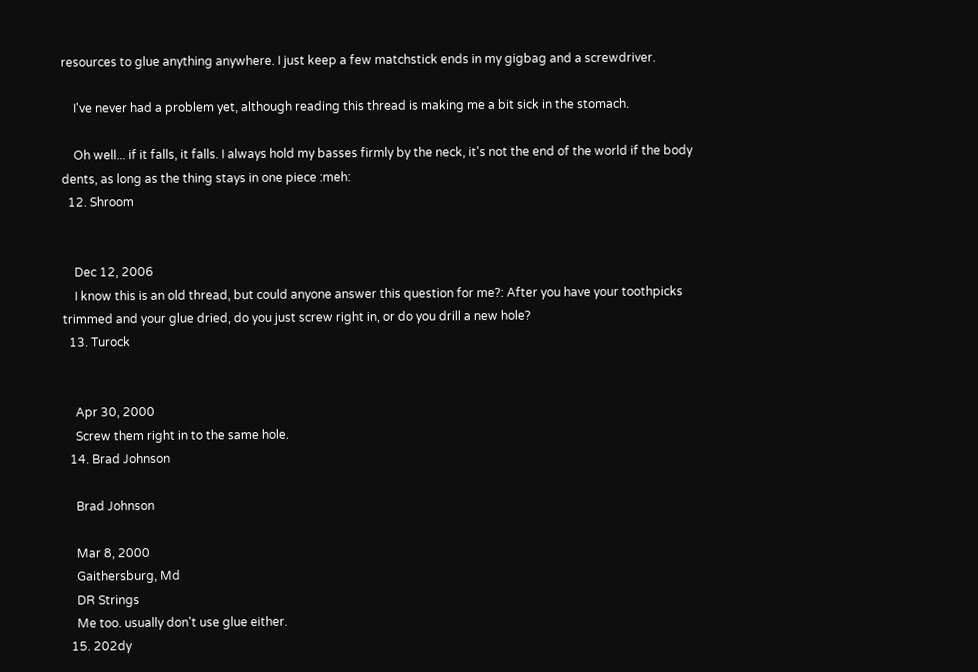resources to glue anything anywhere. I just keep a few matchstick ends in my gigbag and a screwdriver.

    I've never had a problem yet, although reading this thread is making me a bit sick in the stomach.

    Oh well... if it falls, it falls. I always hold my basses firmly by the neck, it's not the end of the world if the body dents, as long as the thing stays in one piece :meh:
  12. Shroom


    Dec 12, 2006
    I know this is an old thread, but could anyone answer this question for me?: After you have your toothpicks trimmed and your glue dried, do you just screw right in, or do you drill a new hole?
  13. Turock


    Apr 30, 2000
    Screw them right in to the same hole.
  14. Brad Johnson

    Brad Johnson

    Mar 8, 2000
    Gaithersburg, Md
    DR Strings
    Me too. usually don't use glue either.
  15. 202dy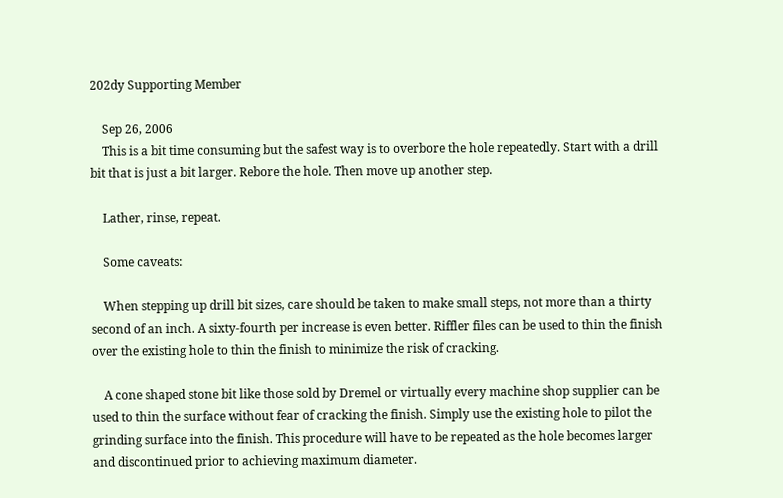202dy Supporting Member

    Sep 26, 2006
    This is a bit time consuming but the safest way is to overbore the hole repeatedly. Start with a drill bit that is just a bit larger. Rebore the hole. Then move up another step.

    Lather, rinse, repeat.

    Some caveats:

    When stepping up drill bit sizes, care should be taken to make small steps, not more than a thirty second of an inch. A sixty-fourth per increase is even better. Riffler files can be used to thin the finish over the existing hole to thin the finish to minimize the risk of cracking.

    A cone shaped stone bit like those sold by Dremel or virtually every machine shop supplier can be used to thin the surface without fear of cracking the finish. Simply use the existing hole to pilot the grinding surface into the finish. This procedure will have to be repeated as the hole becomes larger and discontinued prior to achieving maximum diameter.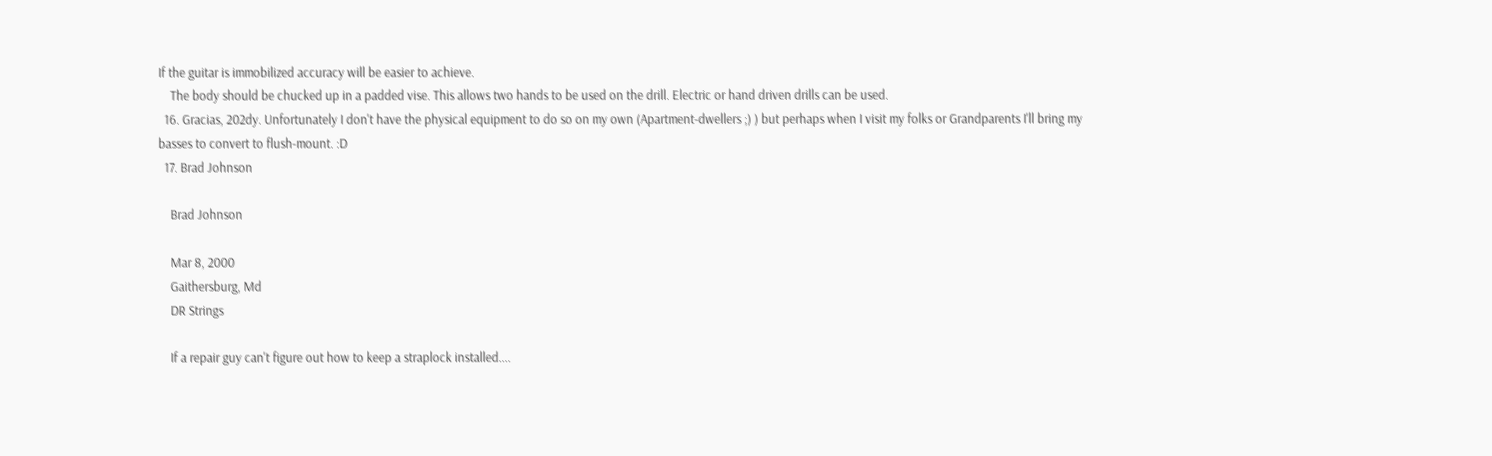If the guitar is immobilized accuracy will be easier to achieve.
    The body should be chucked up in a padded vise. This allows two hands to be used on the drill. Electric or hand driven drills can be used.
  16. Gracias, 202dy. Unfortunately I don't have the physical equipment to do so on my own (Apartment-dwellers ;) ) but perhaps when I visit my folks or Grandparents I'll bring my basses to convert to flush-mount. :D
  17. Brad Johnson

    Brad Johnson

    Mar 8, 2000
    Gaithersburg, Md
    DR Strings

    If a repair guy can't figure out how to keep a straplock installed....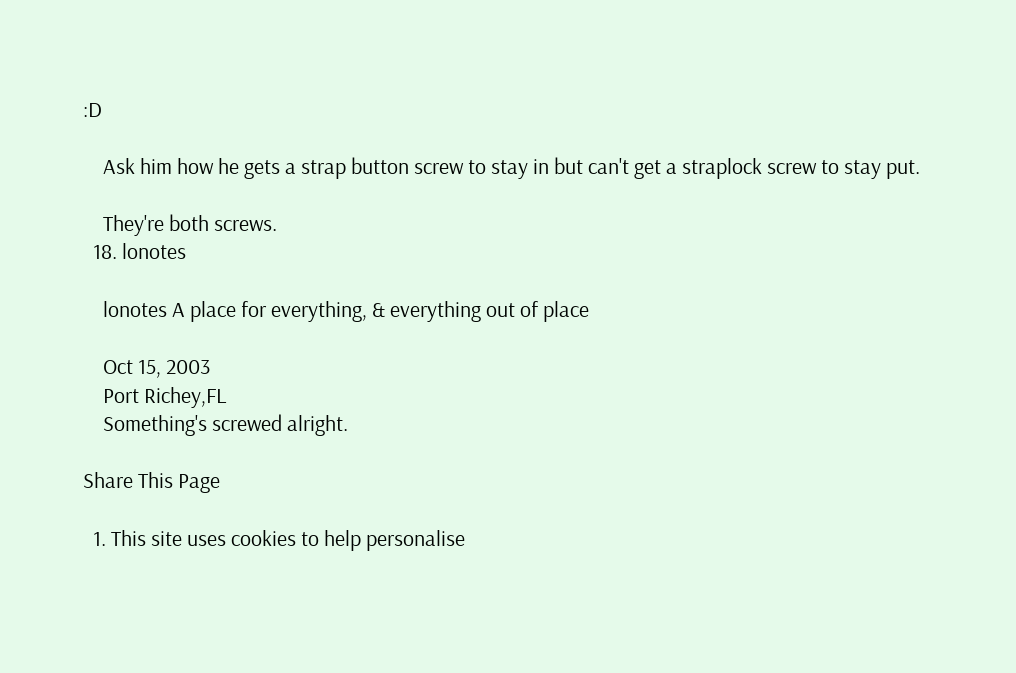:D

    Ask him how he gets a strap button screw to stay in but can't get a straplock screw to stay put.

    They're both screws.
  18. lonotes

    lonotes A place for everything, & everything out of place

    Oct 15, 2003
    Port Richey,FL
    Something's screwed alright.

Share This Page

  1. This site uses cookies to help personalise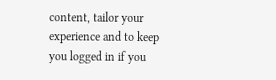content, tailor your experience and to keep you logged in if you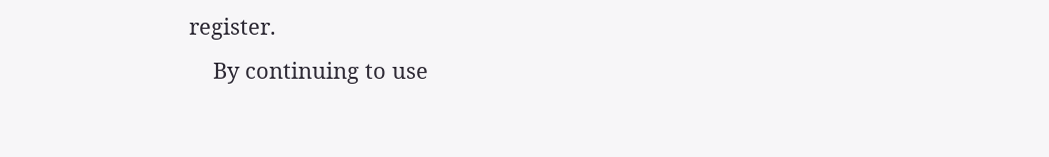register.
    By continuing to use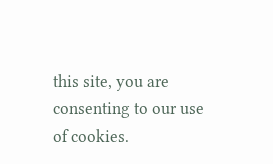this site, you are consenting to our use of cookies.